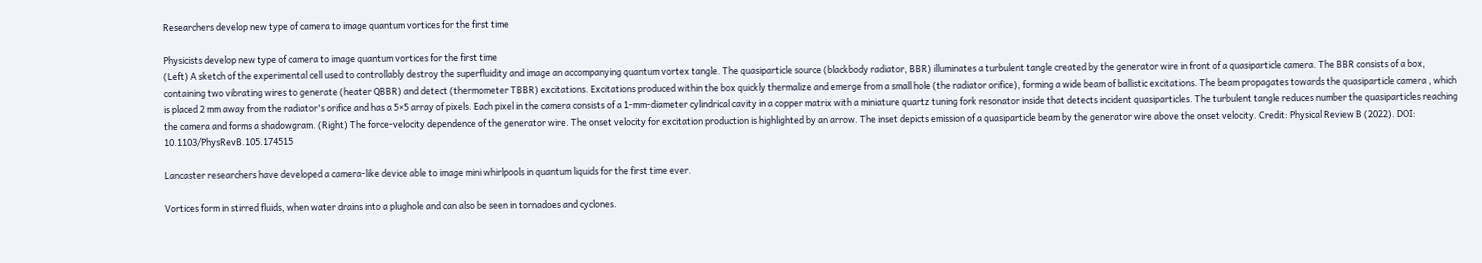Researchers develop new type of camera to image quantum vortices for the first time

Physicists develop new type of camera to image quantum vortices for the first time
(Left) A sketch of the experimental cell used to controllably destroy the superfluidity and image an accompanying quantum vortex tangle. The quasiparticle source (blackbody radiator, BBR) illuminates a turbulent tangle created by the generator wire in front of a quasiparticle camera. The BBR consists of a box, containing two vibrating wires to generate (heater QBBR) and detect (thermometer TBBR) excitations. Excitations produced within the box quickly thermalize and emerge from a small hole (the radiator orifice), forming a wide beam of ballistic excitations. The beam propagates towards the quasiparticle camera , which is placed 2 mm away from the radiator's orifice and has a 5×5 array of pixels. Each pixel in the camera consists of a 1-mm-diameter cylindrical cavity in a copper matrix with a miniature quartz tuning fork resonator inside that detects incident quasiparticles. The turbulent tangle reduces number the quasiparticles reaching the camera and forms a shadowgram. (Right) The force-velocity dependence of the generator wire. The onset velocity for excitation production is highlighted by an arrow. The inset depicts emission of a quasiparticle beam by the generator wire above the onset velocity. Credit: Physical Review B (2022). DOI: 10.1103/PhysRevB.105.174515

Lancaster researchers have developed a camera-like device able to image mini whirlpools in quantum liquids for the first time ever.

Vortices form in stirred fluids, when water drains into a plughole and can also be seen in tornadoes and cyclones.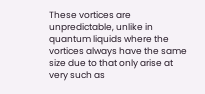These vortices are unpredictable, unlike in quantum liquids where the vortices always have the same size due to that only arise at very such as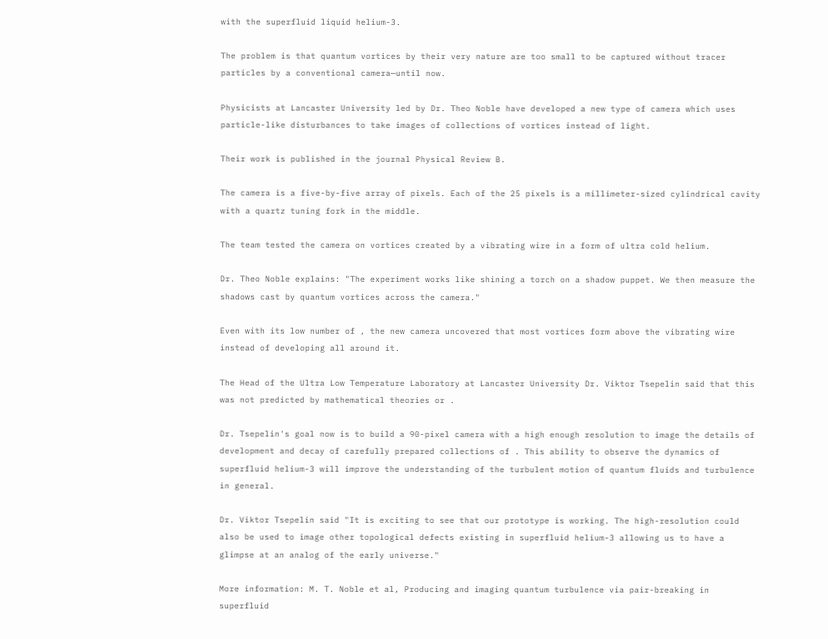with the superfluid liquid helium-3.

The problem is that quantum vortices by their very nature are too small to be captured without tracer particles by a conventional camera—until now.

Physicists at Lancaster University led by Dr. Theo Noble have developed a new type of camera which uses particle-like disturbances to take images of collections of vortices instead of light.

Their work is published in the journal Physical Review B.

The camera is a five-by-five array of pixels. Each of the 25 pixels is a millimeter-sized cylindrical cavity with a quartz tuning fork in the middle.

The team tested the camera on vortices created by a vibrating wire in a form of ultra cold helium.

Dr. Theo Noble explains: "The experiment works like shining a torch on a shadow puppet. We then measure the shadows cast by quantum vortices across the camera."

Even with its low number of , the new camera uncovered that most vortices form above the vibrating wire instead of developing all around it.

The Head of the Ultra Low Temperature Laboratory at Lancaster University Dr. Viktor Tsepelin said that this was not predicted by mathematical theories or .

Dr. Tsepelin's goal now is to build a 90-pixel camera with a high enough resolution to image the details of development and decay of carefully prepared collections of . This ability to observe the dynamics of superfluid helium-3 will improve the understanding of the turbulent motion of quantum fluids and turbulence in general.

Dr. Viktor Tsepelin said "It is exciting to see that our prototype is working. The high-resolution could also be used to image other topological defects existing in superfluid helium-3 allowing us to have a glimpse at an analog of the early universe."

More information: M. T. Noble et al, Producing and imaging quantum turbulence via pair-breaking in superfluid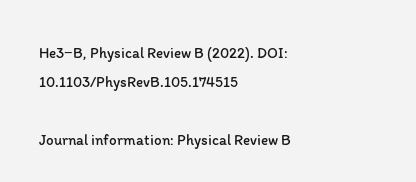He3−B, Physical Review B (2022). DOI: 10.1103/PhysRevB.105.174515

Journal information: Physical Review B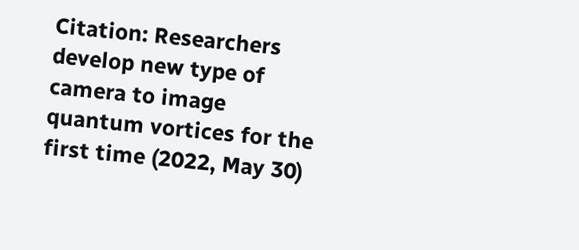Citation: Researchers develop new type of camera to image quantum vortices for the first time (2022, May 30)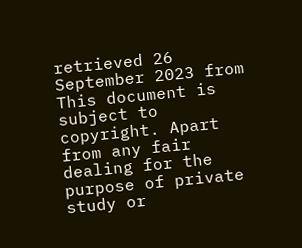retrieved 26 September 2023 from
This document is subject to copyright. Apart from any fair dealing for the purpose of private study or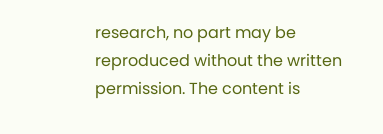research, no part may be reproduced without the written permission. The content is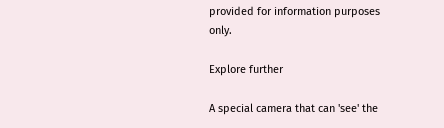provided for information purposes only.

Explore further

A special camera that can 'see' the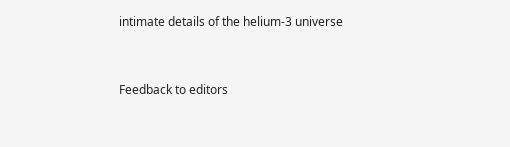intimate details of the helium-3 universe


Feedback to editors